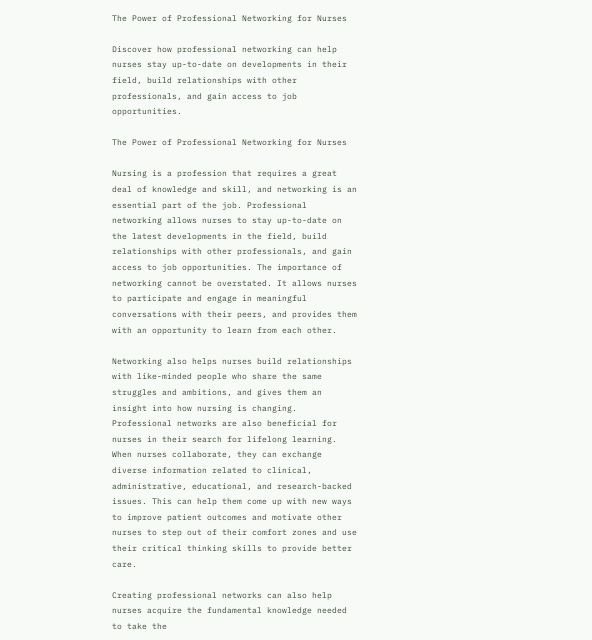The Power of Professional Networking for Nurses

Discover how professional networking can help nurses stay up-to-date on developments in their field, build relationships with other professionals, and gain access to job opportunities.

The Power of Professional Networking for Nurses

Nursing is a profession that requires a great deal of knowledge and skill, and networking is an essential part of the job. Professional networking allows nurses to stay up-to-date on the latest developments in the field, build relationships with other professionals, and gain access to job opportunities. The importance of networking cannot be overstated. It allows nurses to participate and engage in meaningful conversations with their peers, and provides them with an opportunity to learn from each other.

Networking also helps nurses build relationships with like-minded people who share the same struggles and ambitions, and gives them an insight into how nursing is changing. Professional networks are also beneficial for nurses in their search for lifelong learning. When nurses collaborate, they can exchange diverse information related to clinical, administrative, educational, and research-backed issues. This can help them come up with new ways to improve patient outcomes and motivate other nurses to step out of their comfort zones and use their critical thinking skills to provide better care.

Creating professional networks can also help nurses acquire the fundamental knowledge needed to take the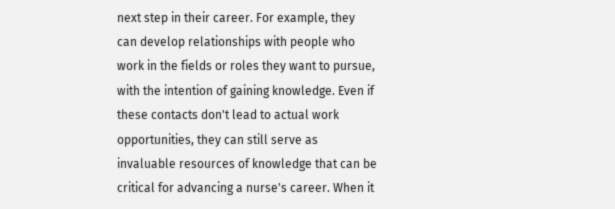next step in their career. For example, they can develop relationships with people who work in the fields or roles they want to pursue, with the intention of gaining knowledge. Even if these contacts don't lead to actual work opportunities, they can still serve as invaluable resources of knowledge that can be critical for advancing a nurse's career. When it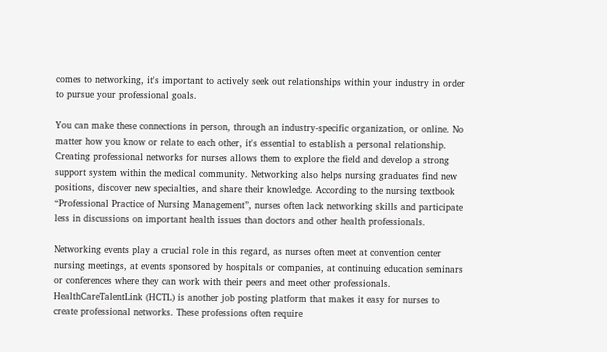comes to networking, it's important to actively seek out relationships within your industry in order to pursue your professional goals.

You can make these connections in person, through an industry-specific organization, or online. No matter how you know or relate to each other, it's essential to establish a personal relationship. Creating professional networks for nurses allows them to explore the field and develop a strong support system within the medical community. Networking also helps nursing graduates find new positions, discover new specialties, and share their knowledge. According to the nursing textbook “Professional Practice of Nursing Management”, nurses often lack networking skills and participate less in discussions on important health issues than doctors and other health professionals.

Networking events play a crucial role in this regard, as nurses often meet at convention center nursing meetings, at events sponsored by hospitals or companies, at continuing education seminars or conferences where they can work with their peers and meet other professionals. HealthCareTalentLink (HCTL) is another job posting platform that makes it easy for nurses to create professional networks. These professions often require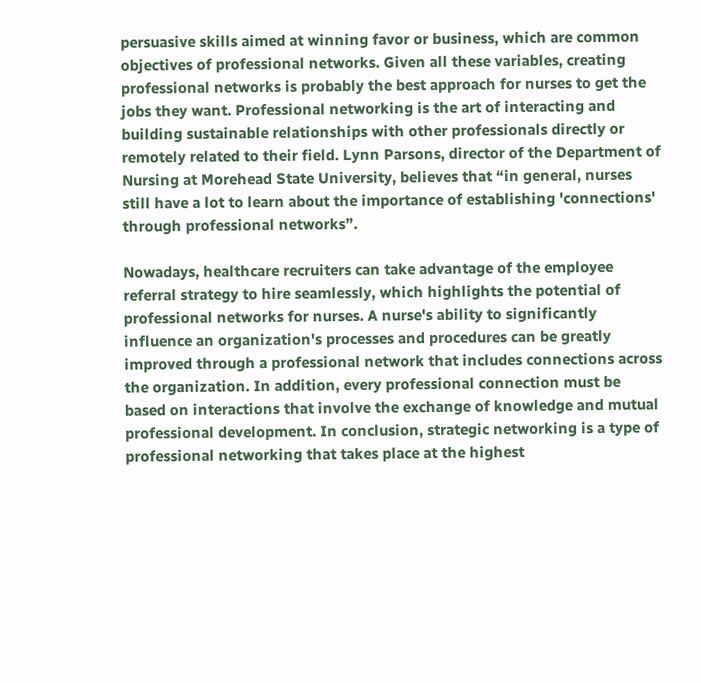persuasive skills aimed at winning favor or business, which are common objectives of professional networks. Given all these variables, creating professional networks is probably the best approach for nurses to get the jobs they want. Professional networking is the art of interacting and building sustainable relationships with other professionals directly or remotely related to their field. Lynn Parsons, director of the Department of Nursing at Morehead State University, believes that “in general, nurses still have a lot to learn about the importance of establishing 'connections' through professional networks”.

Nowadays, healthcare recruiters can take advantage of the employee referral strategy to hire seamlessly, which highlights the potential of professional networks for nurses. A nurse's ability to significantly influence an organization's processes and procedures can be greatly improved through a professional network that includes connections across the organization. In addition, every professional connection must be based on interactions that involve the exchange of knowledge and mutual professional development. In conclusion, strategic networking is a type of professional networking that takes place at the highest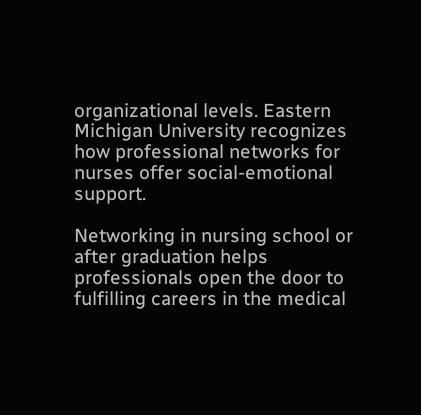organizational levels. Eastern Michigan University recognizes how professional networks for nurses offer social-emotional support.

Networking in nursing school or after graduation helps professionals open the door to fulfilling careers in the medical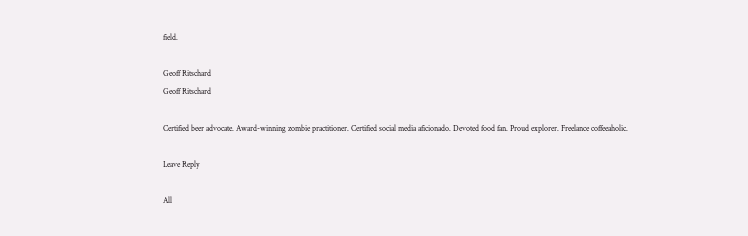field.

Geoff Ritschard
Geoff Ritschard

Certified beer advocate. Award-winning zombie practitioner. Certified social media aficionado. Devoted food fan. Proud explorer. Freelance coffeeaholic.

Leave Reply

All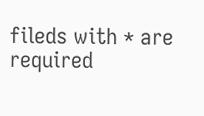fileds with * are required